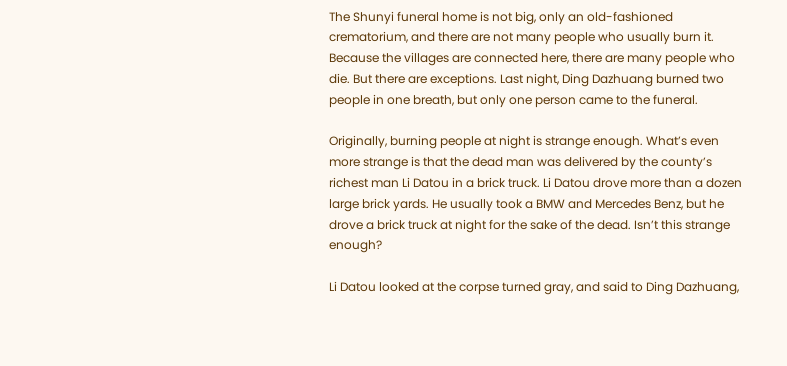The Shunyi funeral home is not big, only an old-fashioned crematorium, and there are not many people who usually burn it. Because the villages are connected here, there are many people who die. But there are exceptions. Last night, Ding Dazhuang burned two people in one breath, but only one person came to the funeral.

Originally, burning people at night is strange enough. What’s even more strange is that the dead man was delivered by the county’s richest man Li Datou in a brick truck. Li Datou drove more than a dozen large brick yards. He usually took a BMW and Mercedes Benz, but he drove a brick truck at night for the sake of the dead. Isn’t this strange enough?

Li Datou looked at the corpse turned gray, and said to Ding Dazhuang,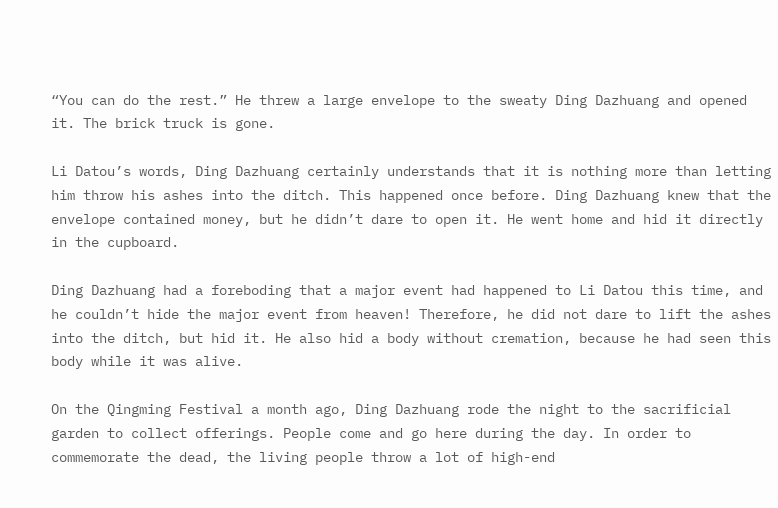“You can do the rest.” He threw a large envelope to the sweaty Ding Dazhuang and opened it. The brick truck is gone.

Li Datou’s words, Ding Dazhuang certainly understands that it is nothing more than letting him throw his ashes into the ditch. This happened once before. Ding Dazhuang knew that the envelope contained money, but he didn’t dare to open it. He went home and hid it directly in the cupboard.

Ding Dazhuang had a foreboding that a major event had happened to Li Datou this time, and he couldn’t hide the major event from heaven! Therefore, he did not dare to lift the ashes into the ditch, but hid it. He also hid a body without cremation, because he had seen this body while it was alive.

On the Qingming Festival a month ago, Ding Dazhuang rode the night to the sacrificial garden to collect offerings. People come and go here during the day. In order to commemorate the dead, the living people throw a lot of high-end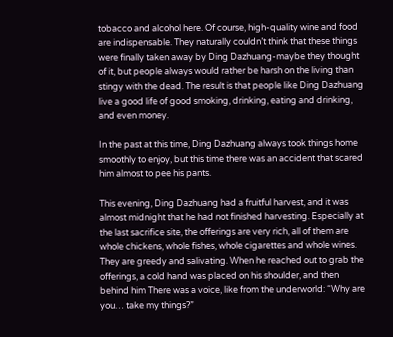tobacco and alcohol here. Of course, high-quality wine and food are indispensable. They naturally couldn’t think that these things were finally taken away by Ding Dazhuang-maybe they thought of it, but people always would rather be harsh on the living than stingy with the dead. The result is that people like Ding Dazhuang live a good life of good smoking, drinking, eating and drinking, and even money.

In the past at this time, Ding Dazhuang always took things home smoothly to enjoy, but this time there was an accident that scared him almost to pee his pants.

This evening, Ding Dazhuang had a fruitful harvest, and it was almost midnight that he had not finished harvesting. Especially at the last sacrifice site, the offerings are very rich, all of them are whole chickens, whole fishes, whole cigarettes and whole wines. They are greedy and salivating. When he reached out to grab the offerings, a cold hand was placed on his shoulder, and then behind him There was a voice, like from the underworld: “Why are you… take my things?”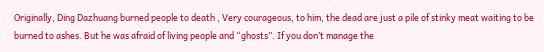Originally, Ding Dazhuang burned people to death , Very courageous, to him, the dead are just a pile of stinky meat waiting to be burned to ashes. But he was afraid of living people and “ghosts”. If you don’t manage the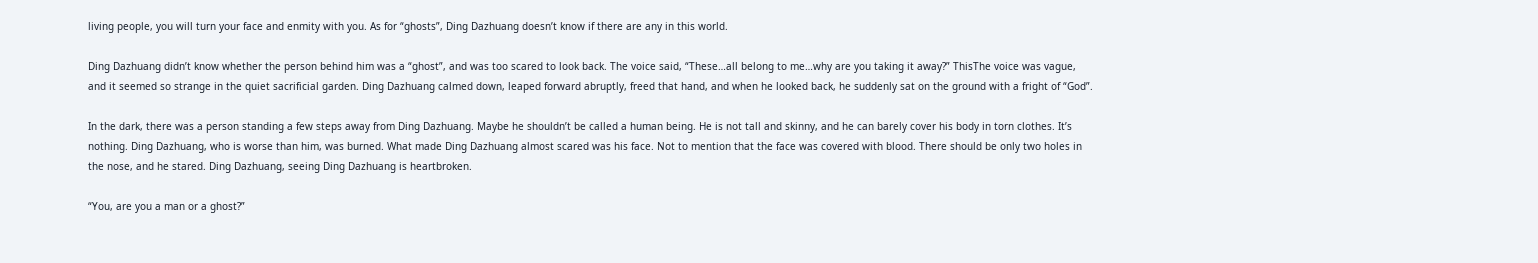living people, you will turn your face and enmity with you. As for “ghosts”, Ding Dazhuang doesn’t know if there are any in this world.

Ding Dazhuang didn’t know whether the person behind him was a “ghost”, and was too scared to look back. The voice said, “These…all belong to me…why are you taking it away?” ThisThe voice was vague, and it seemed so strange in the quiet sacrificial garden. Ding Dazhuang calmed down, leaped forward abruptly, freed that hand, and when he looked back, he suddenly sat on the ground with a fright of “God”.

In the dark, there was a person standing a few steps away from Ding Dazhuang. Maybe he shouldn’t be called a human being. He is not tall and skinny, and he can barely cover his body in torn clothes. It’s nothing. Ding Dazhuang, who is worse than him, was burned. What made Ding Dazhuang almost scared was his face. Not to mention that the face was covered with blood. There should be only two holes in the nose, and he stared. Ding Dazhuang, seeing Ding Dazhuang is heartbroken.

“You, are you a man or a ghost?”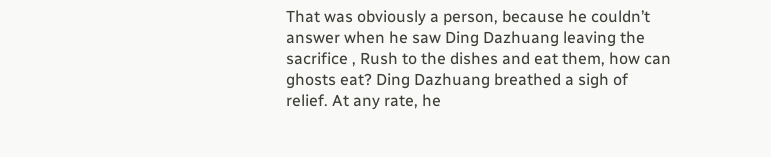That was obviously a person, because he couldn’t answer when he saw Ding Dazhuang leaving the sacrifice , Rush to the dishes and eat them, how can ghosts eat? Ding Dazhuang breathed a sigh of relief. At any rate, he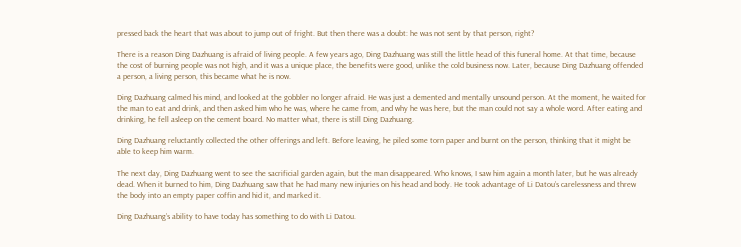pressed back the heart that was about to jump out of fright. But then there was a doubt: he was not sent by that person, right?

There is a reason Ding Dazhuang is afraid of living people. A few years ago, Ding Dazhuang was still the little head of this funeral home. At that time, because the cost of burning people was not high, and it was a unique place, the benefits were good, unlike the cold business now. Later, because Ding Dazhuang offended a person, a living person, this became what he is now.

Ding Dazhuang calmed his mind, and looked at the gobbler no longer afraid. He was just a demented and mentally unsound person. At the moment, he waited for the man to eat and drink, and then asked him who he was, where he came from, and why he was here, but the man could not say a whole word. After eating and drinking, he fell asleep on the cement board. No matter what, there is still Ding Dazhuang.

Ding Dazhuang reluctantly collected the other offerings and left. Before leaving, he piled some torn paper and burnt on the person, thinking that it might be able to keep him warm.

The next day, Ding Dazhuang went to see the sacrificial garden again, but the man disappeared. Who knows, I saw him again a month later, but he was already dead. When it burned to him, Ding Dazhuang saw that he had many new injuries on his head and body. He took advantage of Li Datou’s carelessness and threw the body into an empty paper coffin and hid it, and marked it.

Ding Dazhuang’s ability to have today has something to do with Li Datou.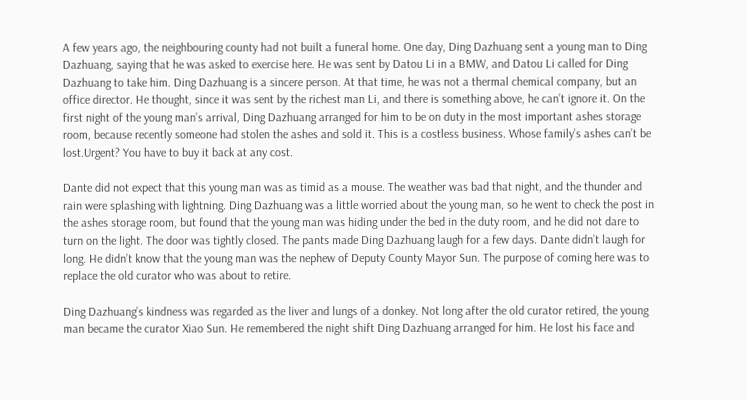A few years ago, the neighbouring county had not built a funeral home. One day, Ding Dazhuang sent a young man to Ding Dazhuang, saying that he was asked to exercise here. He was sent by Datou Li in a BMW, and Datou Li called for Ding Dazhuang to take him. Ding Dazhuang is a sincere person. At that time, he was not a thermal chemical company, but an office director. He thought, since it was sent by the richest man Li, and there is something above, he can’t ignore it. On the first night of the young man’s arrival, Ding Dazhuang arranged for him to be on duty in the most important ashes storage room, because recently someone had stolen the ashes and sold it. This is a costless business. Whose family’s ashes can’t be lost.Urgent? You have to buy it back at any cost.

Dante did not expect that this young man was as timid as a mouse. The weather was bad that night, and the thunder and rain were splashing with lightning. Ding Dazhuang was a little worried about the young man, so he went to check the post in the ashes storage room, but found that the young man was hiding under the bed in the duty room, and he did not dare to turn on the light. The door was tightly closed. The pants made Ding Dazhuang laugh for a few days. Dante didn’t laugh for long. He didn’t know that the young man was the nephew of Deputy County Mayor Sun. The purpose of coming here was to replace the old curator who was about to retire.

Ding Dazhuang’s kindness was regarded as the liver and lungs of a donkey. Not long after the old curator retired, the young man became the curator Xiao Sun. He remembered the night shift Ding Dazhuang arranged for him. He lost his face and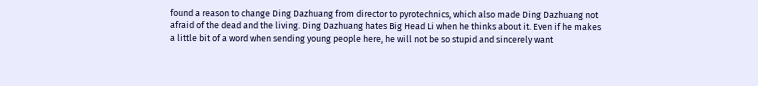found a reason to change Ding Dazhuang from director to pyrotechnics, which also made Ding Dazhuang not afraid of the dead and the living. Ding Dazhuang hates Big Head Li when he thinks about it. Even if he makes a little bit of a word when sending young people here, he will not be so stupid and sincerely want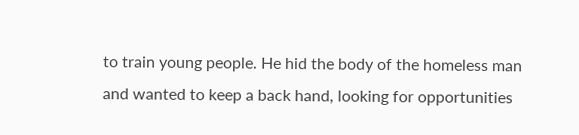to train young people. He hid the body of the homeless man and wanted to keep a back hand, looking for opportunities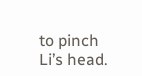to pinch Li’s head.